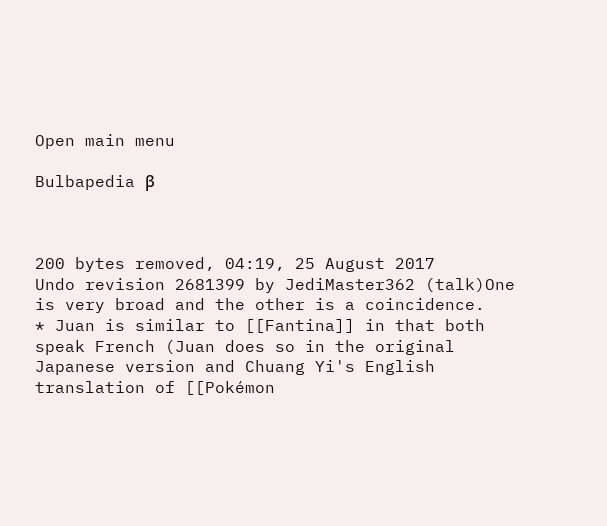Open main menu

Bulbapedia β



200 bytes removed, 04:19, 25 August 2017
Undo revision 2681399 by JediMaster362 (talk)One is very broad and the other is a coincidence.
* Juan is similar to [[Fantina]] in that both speak French (Juan does so in the original Japanese version and Chuang Yi's English translation of [[Pokémon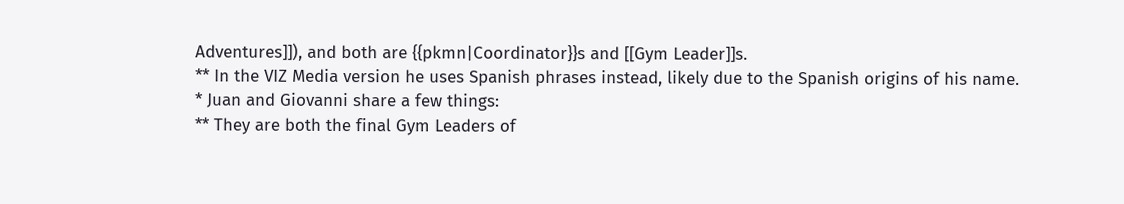Adventures]]), and both are {{pkmn|Coordinator}}s and [[Gym Leader]]s.
** In the VIZ Media version he uses Spanish phrases instead, likely due to the Spanish origins of his name.
* Juan and Giovanni share a few things:
** They are both the final Gym Leaders of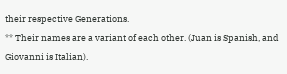their respective Generations.
** Their names are a variant of each other. (Juan is Spanish, and Giovanni is Italian).